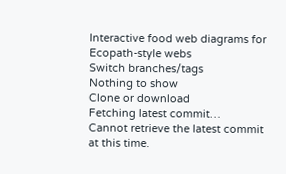Interactive food web diagrams for Ecopath-style webs
Switch branches/tags
Nothing to show
Clone or download
Fetching latest commit…
Cannot retrieve the latest commit at this time.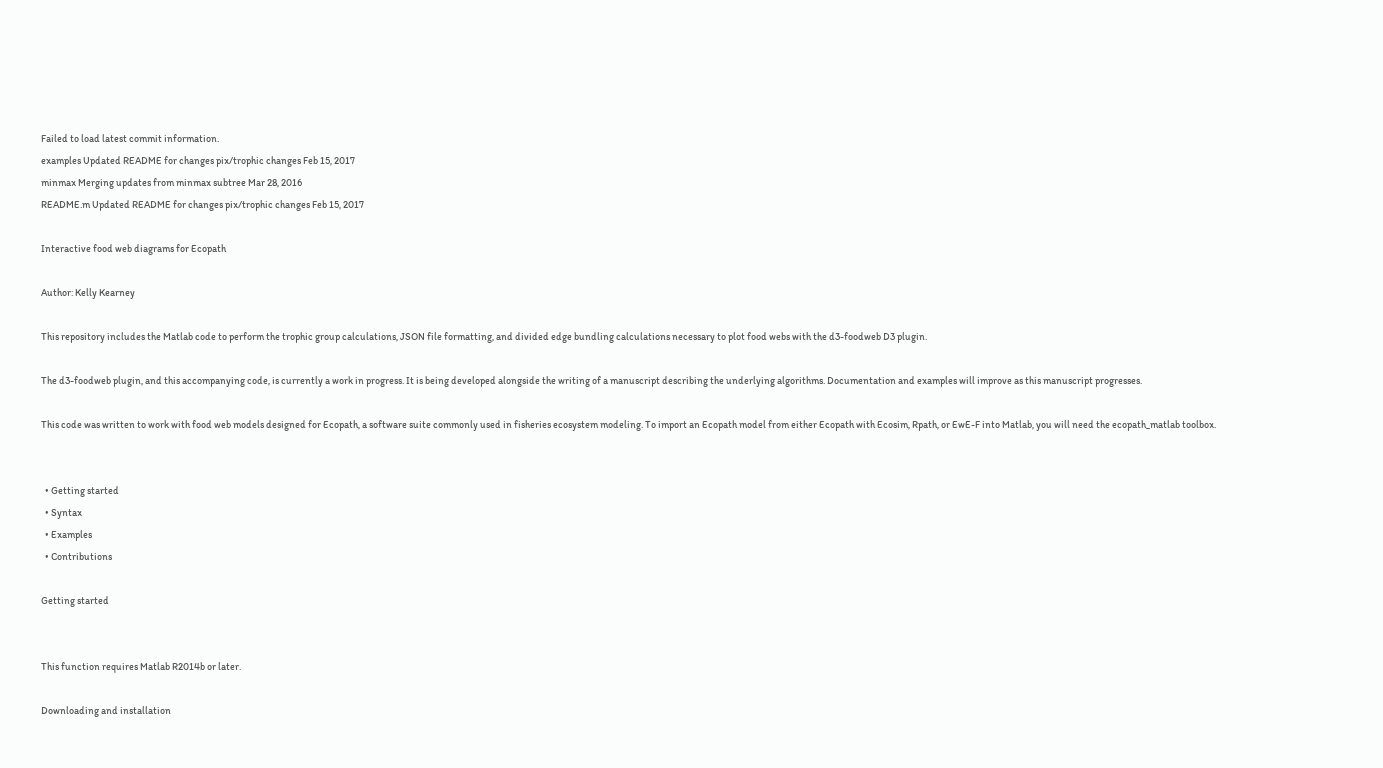Failed to load latest commit information.
examples Updated README for changes pix/trophic changes Feb 15, 2017
minmax Merging updates from minmax subtree Mar 28, 2016
README.m Updated README for changes pix/trophic changes Feb 15, 2017

Interactive food web diagrams for Ecopath

Author: Kelly Kearney

This repository includes the Matlab code to perform the trophic group calculations, JSON file formatting, and divided edge bundling calculations necessary to plot food webs with the d3-foodweb D3 plugin.

The d3-foodweb plugin, and this accompanying code, is currently a work in progress. It is being developed alongside the writing of a manuscript describing the underlying algorithms. Documentation and examples will improve as this manuscript progresses.

This code was written to work with food web models designed for Ecopath, a software suite commonly used in fisheries ecosystem modeling. To import an Ecopath model from either Ecopath with Ecosim, Rpath, or EwE-F into Matlab, you will need the ecopath_matlab toolbox.


  • Getting started
  • Syntax
  • Examples
  • Contributions

Getting started


This function requires Matlab R2014b or later.

Downloading and installation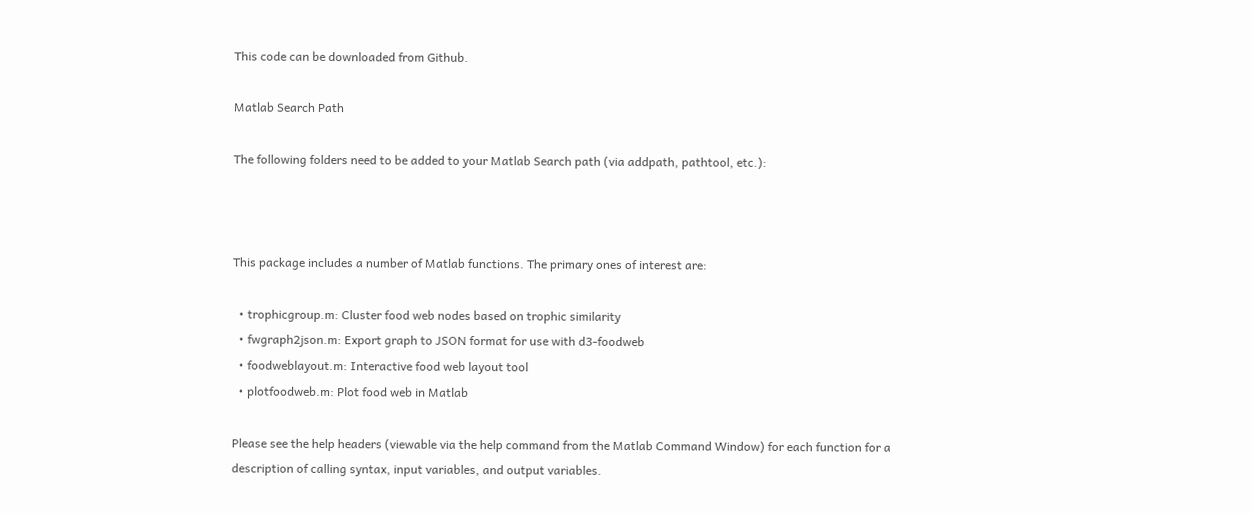This code can be downloaded from Github.

Matlab Search Path

The following folders need to be added to your Matlab Search path (via addpath, pathtool, etc.):



This package includes a number of Matlab functions. The primary ones of interest are:

  • trophicgroup.m: Cluster food web nodes based on trophic similarity
  • fwgraph2json.m: Export graph to JSON format for use with d3-foodweb
  • foodweblayout.m: Interactive food web layout tool
  • plotfoodweb.m: Plot food web in Matlab

Please see the help headers (viewable via the help command from the Matlab Command Window) for each function for a description of calling syntax, input variables, and output variables.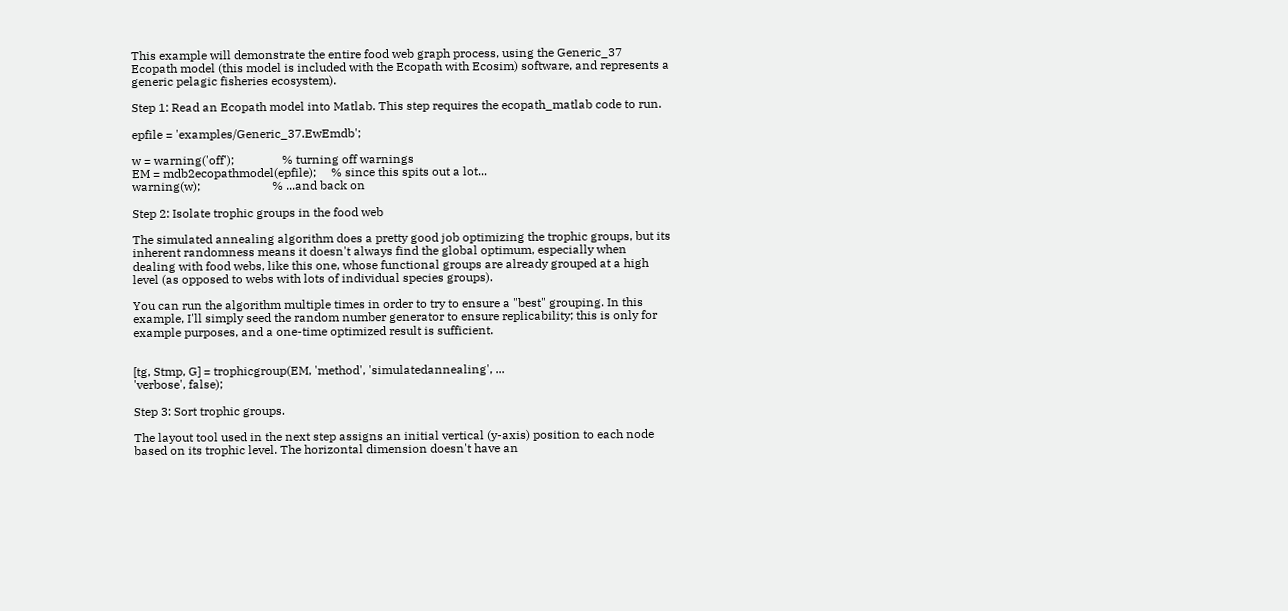This example will demonstrate the entire food web graph process, using the Generic_37 Ecopath model (this model is included with the Ecopath with Ecosim) software, and represents a generic pelagic fisheries ecosystem).

Step 1: Read an Ecopath model into Matlab. This step requires the ecopath_matlab code to run.

epfile = 'examples/Generic_37.EwEmdb';

w = warning('off');                % turning off warnings
EM = mdb2ecopathmodel(epfile);     % since this spits out a lot...
warning(w);                        % ...and back on

Step 2: Isolate trophic groups in the food web

The simulated annealing algorithm does a pretty good job optimizing the trophic groups, but its inherent randomness means it doesn't always find the global optimum, especially when dealing with food webs, like this one, whose functional groups are already grouped at a high level (as opposed to webs with lots of individual species groups).

You can run the algorithm multiple times in order to try to ensure a "best" grouping. In this example, I'll simply seed the random number generator to ensure replicability; this is only for example purposes, and a one-time optimized result is sufficient.


[tg, Stmp, G] = trophicgroup(EM, 'method', 'simulatedannealing', ...
'verbose', false);

Step 3: Sort trophic groups.

The layout tool used in the next step assigns an initial vertical (y-axis) position to each node based on its trophic level. The horizontal dimension doesn't have an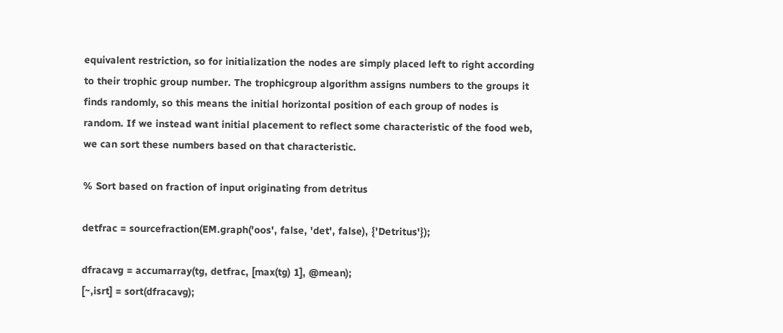equivalent restriction, so for initialization the nodes are simply placed left to right according to their trophic group number. The trophicgroup algorithm assigns numbers to the groups it finds randomly, so this means the initial horizontal position of each group of nodes is random. If we instead want initial placement to reflect some characteristic of the food web, we can sort these numbers based on that characteristic.

% Sort based on fraction of input originating from detritus

detfrac = sourcefraction(EM.graph('oos', false, 'det', false), {'Detritus'});

dfracavg = accumarray(tg, detfrac, [max(tg) 1], @mean);
[~,isrt] = sort(dfracavg);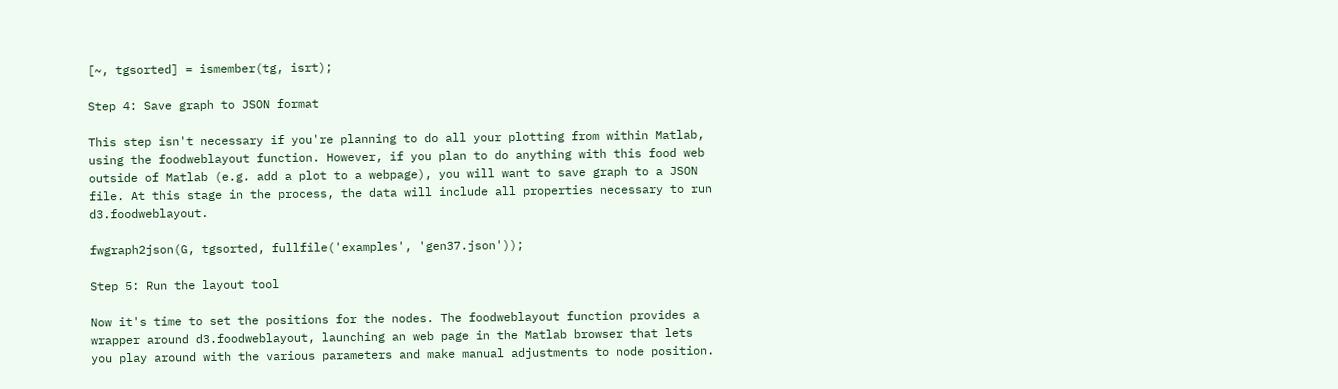[~, tgsorted] = ismember(tg, isrt);

Step 4: Save graph to JSON format

This step isn't necessary if you're planning to do all your plotting from within Matlab, using the foodweblayout function. However, if you plan to do anything with this food web outside of Matlab (e.g. add a plot to a webpage), you will want to save graph to a JSON file. At this stage in the process, the data will include all properties necessary to run d3.foodweblayout.

fwgraph2json(G, tgsorted, fullfile('examples', 'gen37.json'));

Step 5: Run the layout tool

Now it's time to set the positions for the nodes. The foodweblayout function provides a wrapper around d3.foodweblayout, launching an web page in the Matlab browser that lets you play around with the various parameters and make manual adjustments to node position.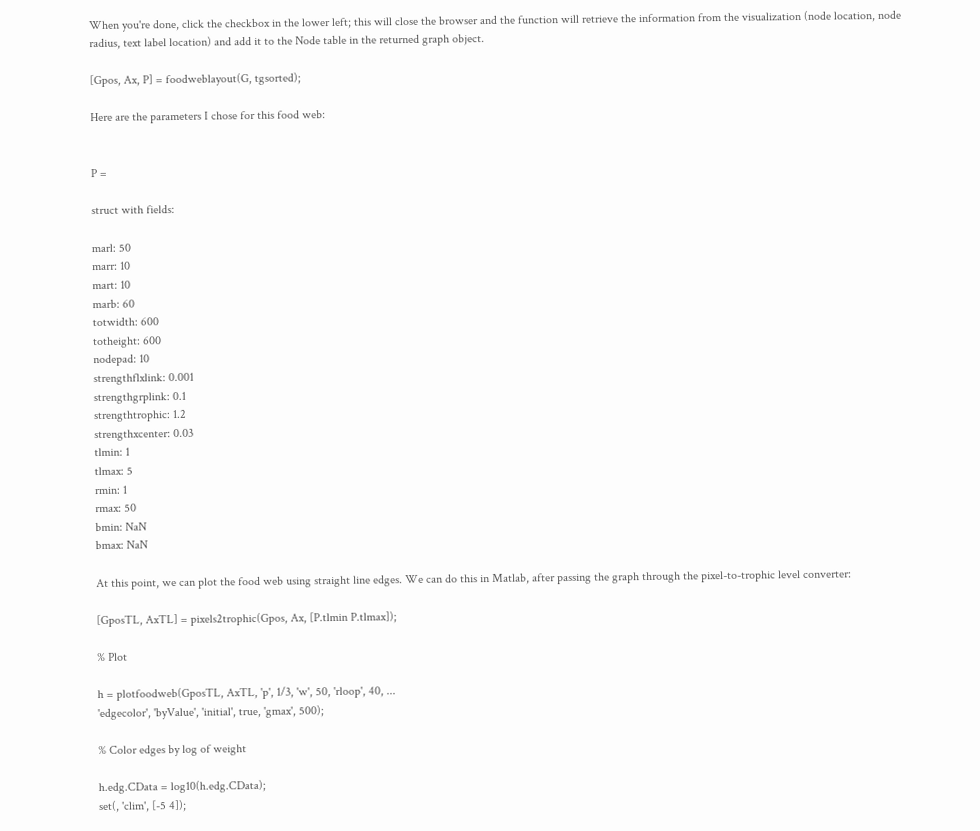When you're done, click the checkbox in the lower left; this will close the browser and the function will retrieve the information from the visualization (node location, node radius, text label location) and add it to the Node table in the returned graph object.

[Gpos, Ax, P] = foodweblayout(G, tgsorted);

Here are the parameters I chose for this food web:


P =

struct with fields:

marl: 50
marr: 10
mart: 10
marb: 60
totwidth: 600
totheight: 600
nodepad: 10
strengthflxlink: 0.001
strengthgrplink: 0.1
strengthtrophic: 1.2
strengthxcenter: 0.03
tlmin: 1
tlmax: 5
rmin: 1
rmax: 50
bmin: NaN
bmax: NaN

At this point, we can plot the food web using straight line edges. We can do this in Matlab, after passing the graph through the pixel-to-trophic level converter:

[GposTL, AxTL] = pixels2trophic(Gpos, Ax, [P.tlmin P.tlmax]);

% Plot

h = plotfoodweb(GposTL, AxTL, 'p', 1/3, 'w', 50, 'rloop', 40, ...
'edgecolor', 'byValue', 'initial', true, 'gmax', 500);

% Color edges by log of weight

h.edg.CData = log10(h.edg.CData);
set(, 'clim', [-5 4]);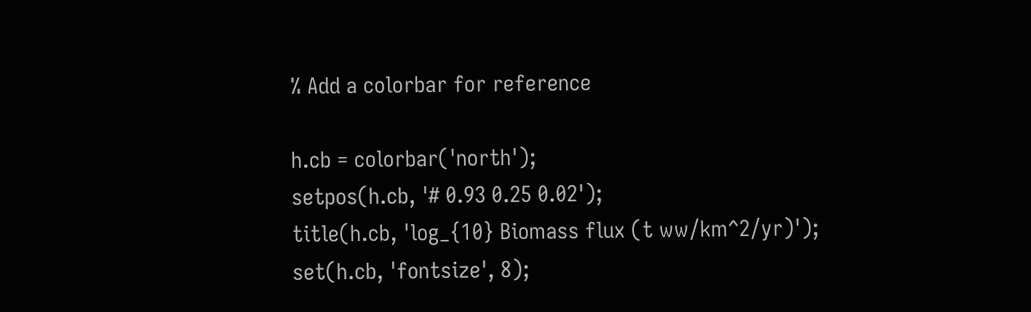% Add a colorbar for reference

h.cb = colorbar('north');
setpos(h.cb, '# 0.93 0.25 0.02');
title(h.cb, 'log_{10} Biomass flux (t ww/km^2/yr)');
set(h.cb, 'fontsize', 8);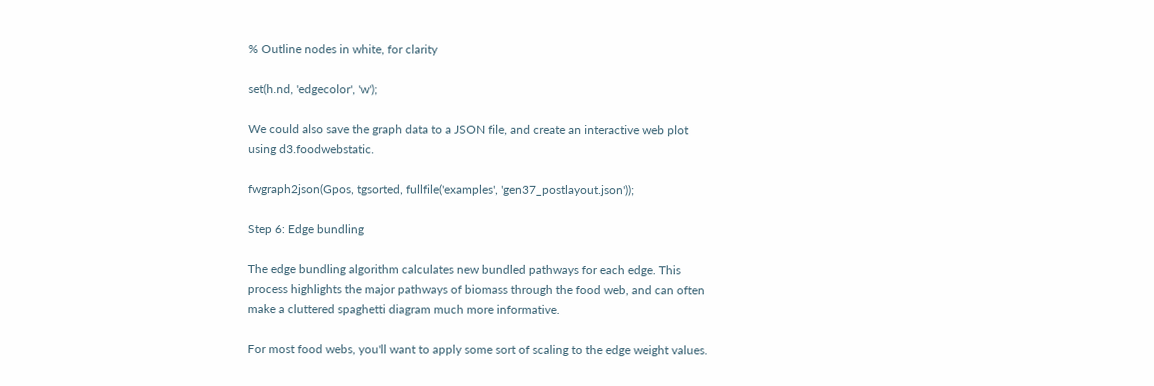% Outline nodes in white, for clarity

set(h.nd, 'edgecolor', 'w');

We could also save the graph data to a JSON file, and create an interactive web plot using d3.foodwebstatic.

fwgraph2json(Gpos, tgsorted, fullfile('examples', 'gen37_postlayout.json'));

Step 6: Edge bundling

The edge bundling algorithm calculates new bundled pathways for each edge. This process highlights the major pathways of biomass through the food web, and can often make a cluttered spaghetti diagram much more informative.

For most food webs, you'll want to apply some sort of scaling to the edge weight values.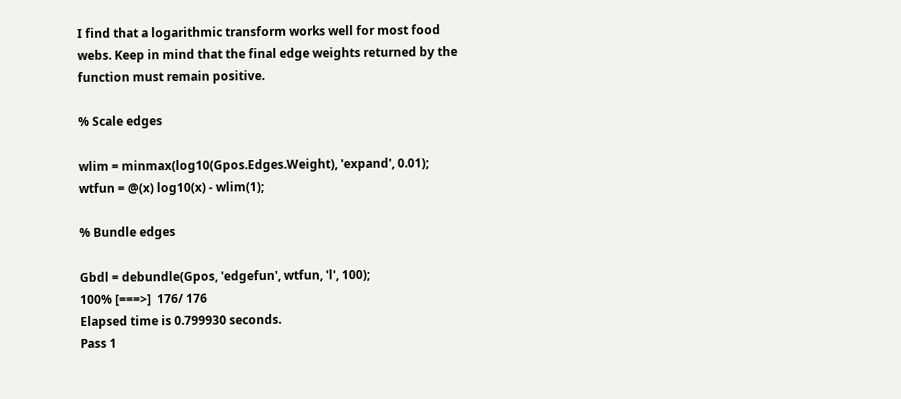I find that a logarithmic transform works well for most food webs. Keep in mind that the final edge weights returned by the function must remain positive.

% Scale edges

wlim = minmax(log10(Gpos.Edges.Weight), 'expand', 0.01);
wtfun = @(x) log10(x) - wlim(1);

% Bundle edges

Gbdl = debundle(Gpos, 'edgefun', wtfun, 'l', 100);
100% [===>]  176/ 176
Elapsed time is 0.799930 seconds.
Pass 1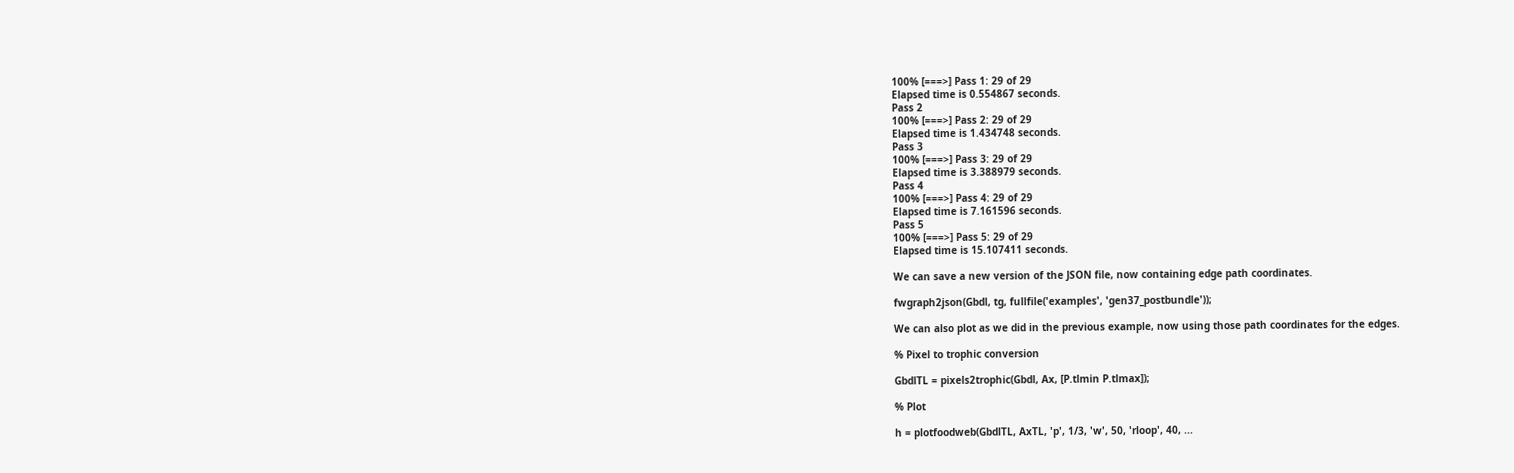100% [===>] Pass 1: 29 of 29
Elapsed time is 0.554867 seconds.
Pass 2
100% [===>] Pass 2: 29 of 29
Elapsed time is 1.434748 seconds.
Pass 3
100% [===>] Pass 3: 29 of 29
Elapsed time is 3.388979 seconds.
Pass 4
100% [===>] Pass 4: 29 of 29
Elapsed time is 7.161596 seconds.
Pass 5
100% [===>] Pass 5: 29 of 29
Elapsed time is 15.107411 seconds.

We can save a new version of the JSON file, now containing edge path coordinates.

fwgraph2json(Gbdl, tg, fullfile('examples', 'gen37_postbundle'));

We can also plot as we did in the previous example, now using those path coordinates for the edges.

% Pixel to trophic conversion

GbdlTL = pixels2trophic(Gbdl, Ax, [P.tlmin P.tlmax]);

% Plot

h = plotfoodweb(GbdlTL, AxTL, 'p', 1/3, 'w', 50, 'rloop', 40, ...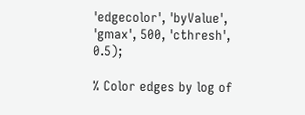'edgecolor', 'byValue', 'gmax', 500, 'cthresh', 0.5);

% Color edges by log of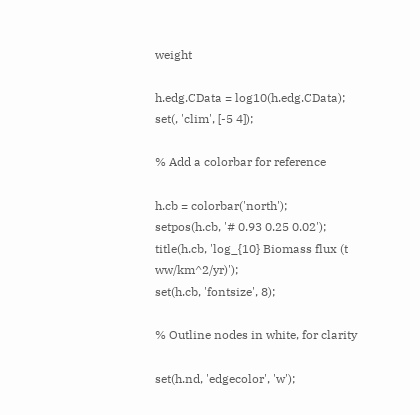weight

h.edg.CData = log10(h.edg.CData);
set(, 'clim', [-5 4]);

% Add a colorbar for reference

h.cb = colorbar('north');
setpos(h.cb, '# 0.93 0.25 0.02');
title(h.cb, 'log_{10} Biomass flux (t ww/km^2/yr)');
set(h.cb, 'fontsize', 8);

% Outline nodes in white, for clarity

set(h.nd, 'edgecolor', 'w');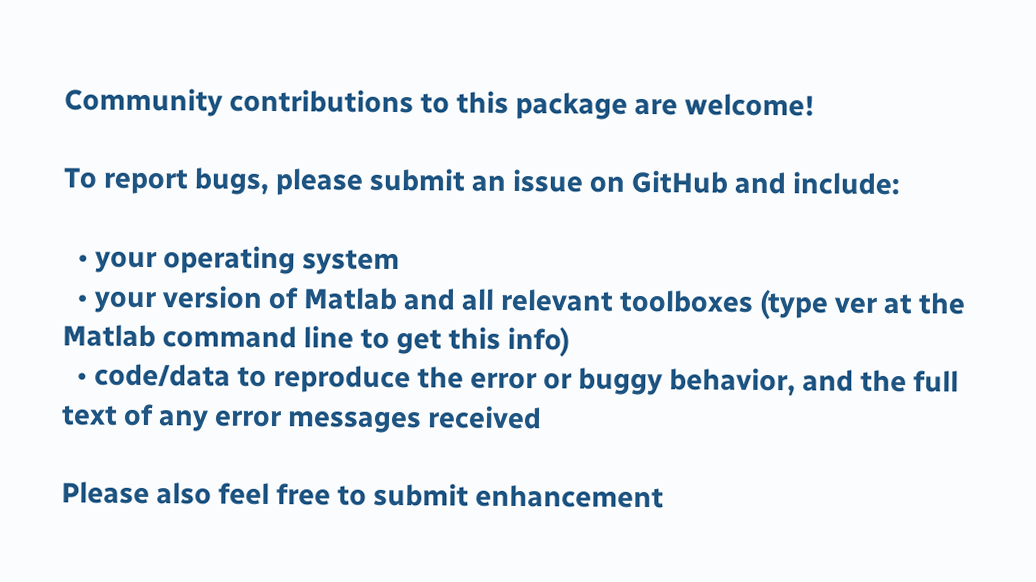Community contributions to this package are welcome!

To report bugs, please submit an issue on GitHub and include:

  • your operating system
  • your version of Matlab and all relevant toolboxes (type ver at the Matlab command line to get this info)
  • code/data to reproduce the error or buggy behavior, and the full text of any error messages received

Please also feel free to submit enhancement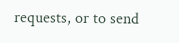requests, or to send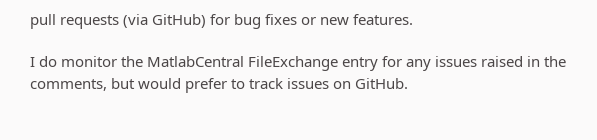pull requests (via GitHub) for bug fixes or new features.

I do monitor the MatlabCentral FileExchange entry for any issues raised in the comments, but would prefer to track issues on GitHub.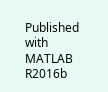Published with MATLAB R2016b